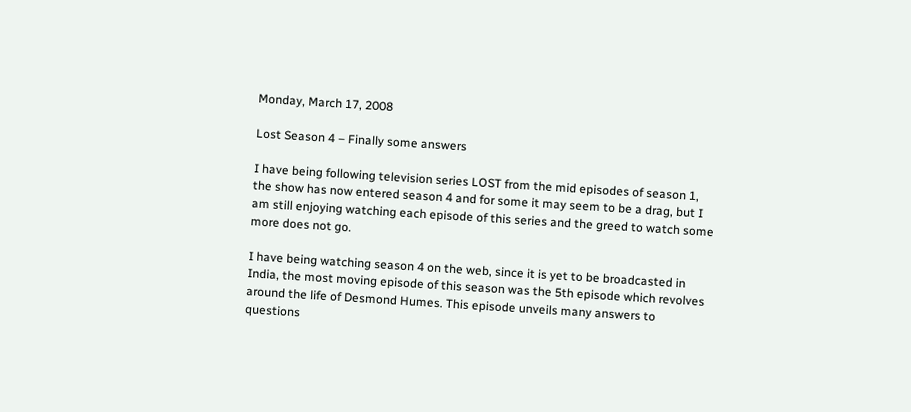Monday, March 17, 2008

Lost Season 4 – Finally some answers

I have being following television series LOST from the mid episodes of season 1, the show has now entered season 4 and for some it may seem to be a drag, but I am still enjoying watching each episode of this series and the greed to watch some more does not go.

I have being watching season 4 on the web, since it is yet to be broadcasted in India, the most moving episode of this season was the 5th episode which revolves around the life of Desmond Humes. This episode unveils many answers to questions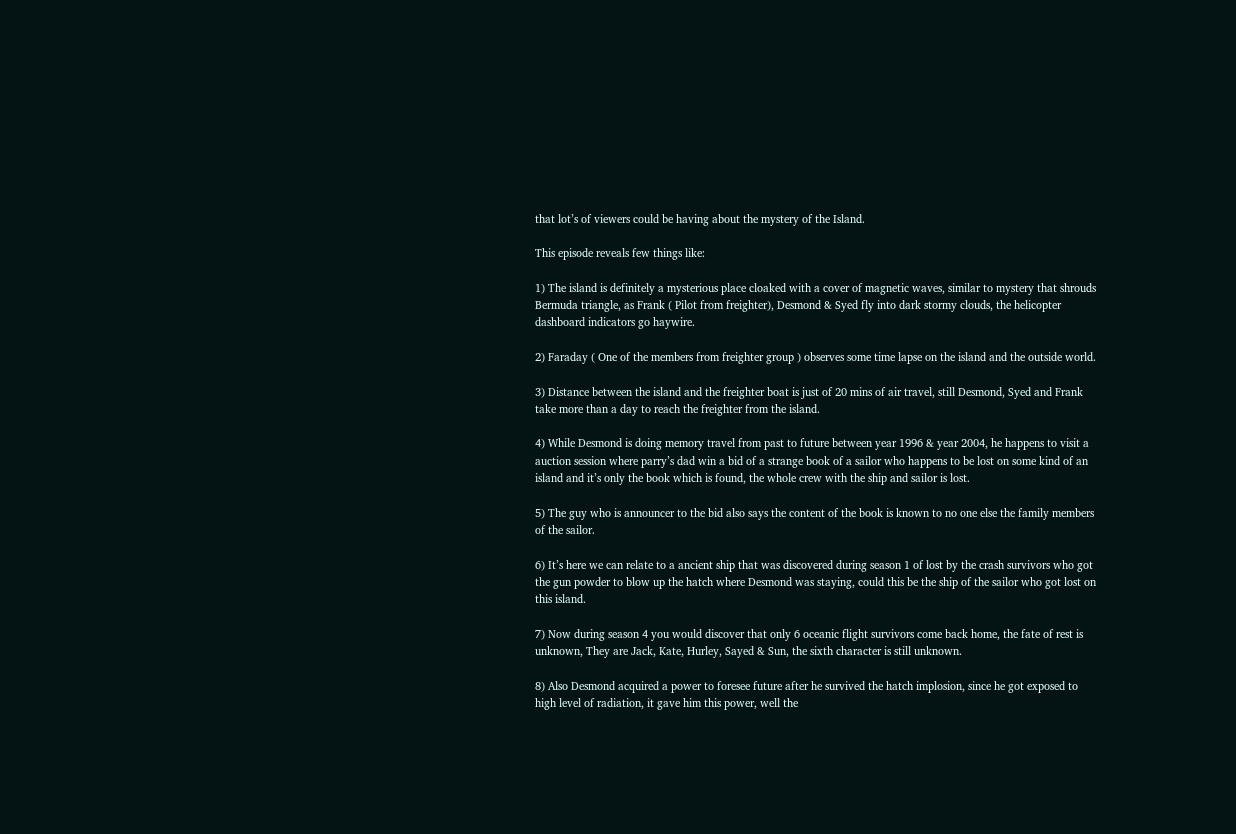that lot’s of viewers could be having about the mystery of the Island.

This episode reveals few things like:

1) The island is definitely a mysterious place cloaked with a cover of magnetic waves, similar to mystery that shrouds Bermuda triangle, as Frank ( Pilot from freighter), Desmond & Syed fly into dark stormy clouds, the helicopter dashboard indicators go haywire.

2) Faraday ( One of the members from freighter group ) observes some time lapse on the island and the outside world.

3) Distance between the island and the freighter boat is just of 20 mins of air travel, still Desmond, Syed and Frank take more than a day to reach the freighter from the island.

4) While Desmond is doing memory travel from past to future between year 1996 & year 2004, he happens to visit a auction session where parry’s dad win a bid of a strange book of a sailor who happens to be lost on some kind of an island and it’s only the book which is found, the whole crew with the ship and sailor is lost.

5) The guy who is announcer to the bid also says the content of the book is known to no one else the family members of the sailor.

6) It’s here we can relate to a ancient ship that was discovered during season 1 of lost by the crash survivors who got the gun powder to blow up the hatch where Desmond was staying, could this be the ship of the sailor who got lost on this island.

7) Now during season 4 you would discover that only 6 oceanic flight survivors come back home, the fate of rest is unknown, They are Jack, Kate, Hurley, Sayed & Sun, the sixth character is still unknown.

8) Also Desmond acquired a power to foresee future after he survived the hatch implosion, since he got exposed to high level of radiation, it gave him this power, well the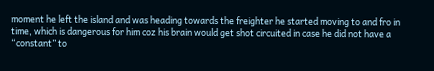moment he left the island and was heading towards the freighter he started moving to and fro in time, which is dangerous for him coz his brain would get shot circuited in case he did not have a “constant” to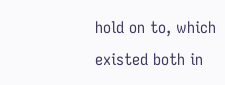hold on to, which existed both in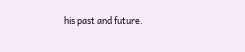his past and future.